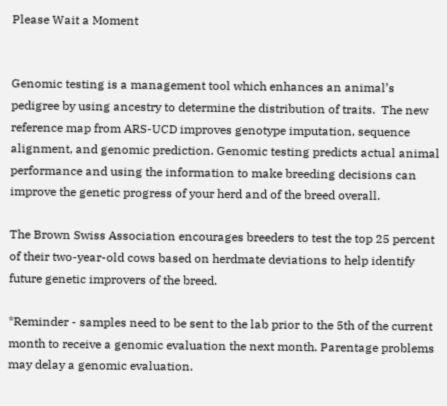Please Wait a Moment


Genomic testing is a management tool which enhances an animal’s pedigree by using ancestry to determine the distribution of traits.  The new reference map from ARS-UCD improves genotype imputation, sequence alignment, and genomic prediction. Genomic testing predicts actual animal performance and using the information to make breeding decisions can improve the genetic progress of your herd and of the breed overall.

The Brown Swiss Association encourages breeders to test the top 25 percent of their two-year-old cows based on herdmate deviations to help identify future genetic improvers of the breed.

*Reminder - samples need to be sent to the lab prior to the 5th of the current month to receive a genomic evaluation the next month. Parentage problems may delay a genomic evaluation.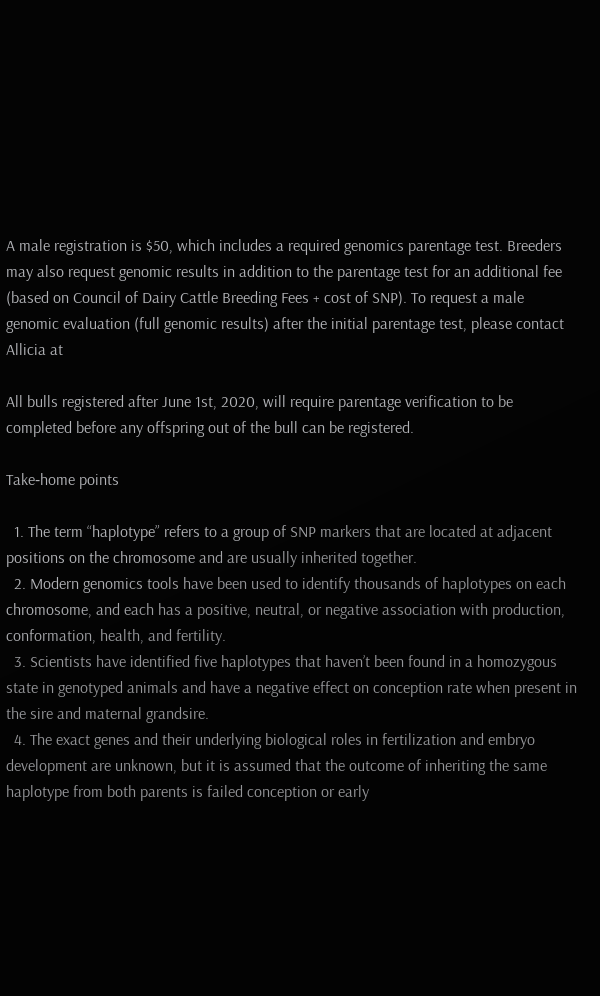A male registration is $50, which includes a required genomics parentage test. Breeders may also request genomic results in addition to the parentage test for an additional fee (based on Council of Dairy Cattle Breeding Fees + cost of SNP). To request a male genomic evaluation (full genomic results) after the initial parentage test, please contact Allicia at

All bulls registered after June 1st, 2020, will require parentage verification to be completed before any offspring out of the bull can be registered.

Take‐home points

  1. The term “haplotype” refers to a group of SNP markers that are located at adjacent positions on the chromosome and are usually inherited together.
  2. Modern genomics tools have been used to identify thousands of haplotypes on each chromosome, and each has a positive, neutral, or negative association with production, conformation, health, and fertility.
  3. Scientists have identified five haplotypes that haven’t been found in a homozygous state in genotyped animals and have a negative effect on conception rate when present in the sire and maternal grandsire.
  4. The exact genes and their underlying biological roles in fertilization and embryo development are unknown, but it is assumed that the outcome of inheriting the same haplotype from both parents is failed conception or early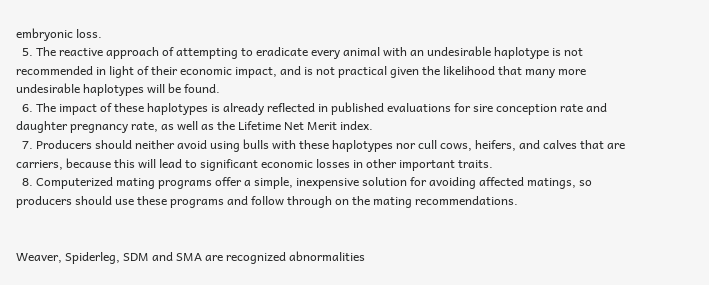embryonic loss.
  5. The reactive approach of attempting to eradicate every animal with an undesirable haplotype is not recommended in light of their economic impact, and is not practical given the likelihood that many more undesirable haplotypes will be found.
  6. The impact of these haplotypes is already reflected in published evaluations for sire conception rate and daughter pregnancy rate, as well as the Lifetime Net Merit index.
  7. Producers should neither avoid using bulls with these haplotypes nor cull cows, heifers, and calves that are carriers, because this will lead to significant economic losses in other important traits.
  8. Computerized mating programs offer a simple, inexpensive solution for avoiding affected matings, so producers should use these programs and follow through on the mating recommendations.


Weaver, Spiderleg, SDM and SMA are recognized abnormalities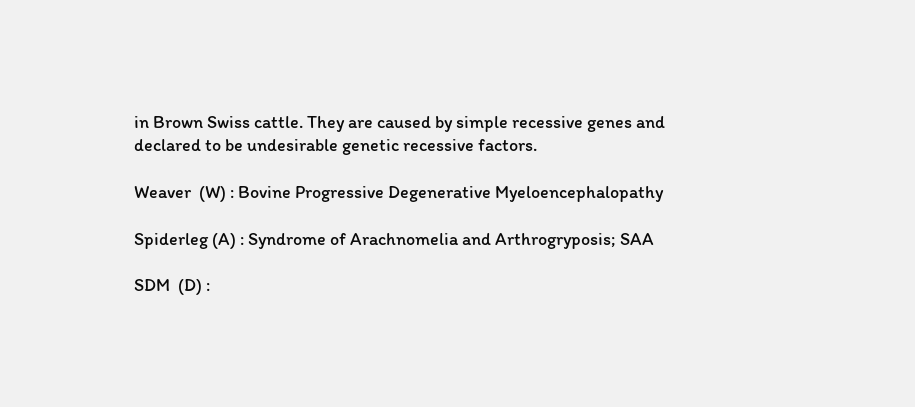in Brown Swiss cattle. They are caused by simple recessive genes and declared to be undesirable genetic recessive factors.

Weaver  (W) : Bovine Progressive Degenerative Myeloencephalopathy

Spiderleg (A) : Syndrome of Arachnomelia and Arthrogryposis; SAA

SDM  (D) :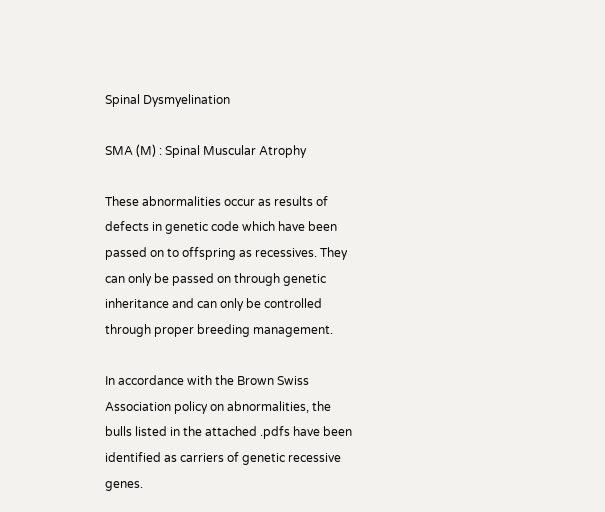Spinal Dysmyelination

SMA (M) : Spinal Muscular Atrophy

These abnormalities occur as results of defects in genetic code which have been passed on to offspring as recessives. They can only be passed on through genetic inheritance and can only be controlled through proper breeding management.

In accordance with the Brown Swiss Association policy on abnormalities, the bulls listed in the attached .pdfs have been identified as carriers of genetic recessive genes.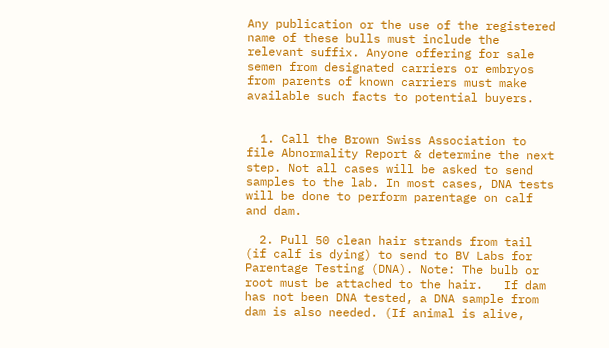Any publication or the use of the registered name of these bulls must include the relevant suffix. Anyone offering for sale semen from designated carriers or embryos from parents of known carriers must make available such facts to potential buyers.


  1. Call the Brown Swiss Association to file Abnormality Report & determine the next step. Not all cases will be asked to send samples to the lab. In most cases, DNA tests will be done to perform parentage on calf and dam.

  2. Pull 50 clean hair strands from tail (if calf is dying) to send to BV Labs for Parentage Testing (DNA). Note: The bulb or root must be attached to the hair.   If dam has not been DNA tested, a DNA sample from dam is also needed. (If animal is alive,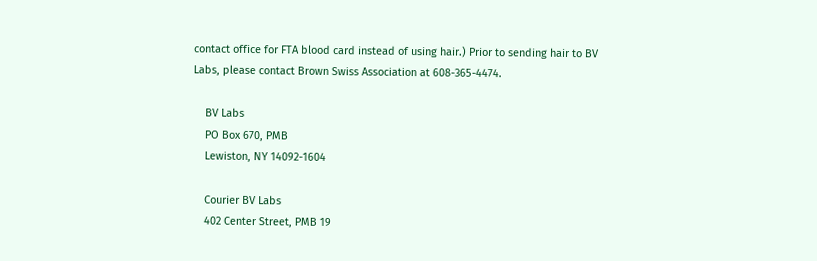contact office for FTA blood card instead of using hair.) Prior to sending hair to BV Labs, please contact Brown Swiss Association at 608-365-4474.

    BV Labs
    PO Box 670, PMB
    Lewiston, NY 14092-1604

    Courier BV Labs
    402 Center Street, PMB 19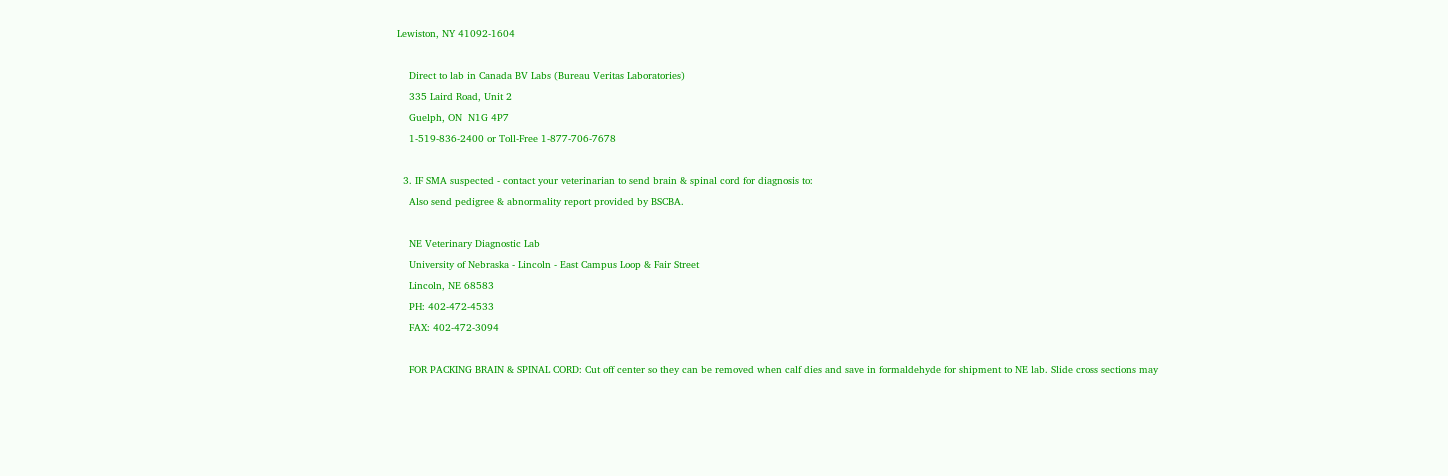Lewiston, NY 41092-1604

    Direct to lab in Canada BV Labs (Bureau Veritas Laboratories)
    335 Laird Road, Unit 2
    Guelph, ON  N1G 4P7
    1-519-836-2400 or Toll-Free 1-877-706-7678

  3. IF SMA suspected - contact your veterinarian to send brain & spinal cord for diagnosis to:
    Also send pedigree & abnormality report provided by BSCBA.

    NE Veterinary Diagnostic Lab
    University of Nebraska - Lincoln - East Campus Loop & Fair Street
    Lincoln, NE 68583
    PH: 402-472-4533
    FAX: 402-472-3094

    FOR PACKING BRAIN & SPINAL CORD: Cut off center so they can be removed when calf dies and save in formaldehyde for shipment to NE lab. Slide cross sections may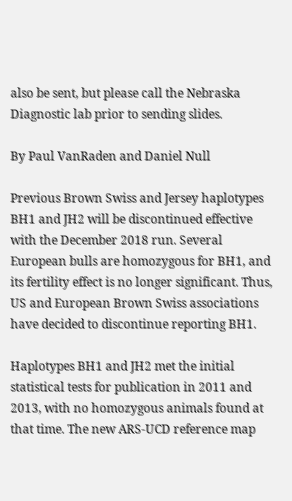also be sent, but please call the Nebraska Diagnostic lab prior to sending slides.

By Paul VanRaden and Daniel Null

Previous Brown Swiss and Jersey haplotypes BH1 and JH2 will be discontinued effective with the December 2018 run. Several European bulls are homozygous for BH1, and its fertility effect is no longer significant. Thus, US and European Brown Swiss associations have decided to discontinue reporting BH1.

Haplotypes BH1 and JH2 met the initial statistical tests for publication in 2011 and 2013, with no homozygous animals found at that time. The new ARS-UCD reference map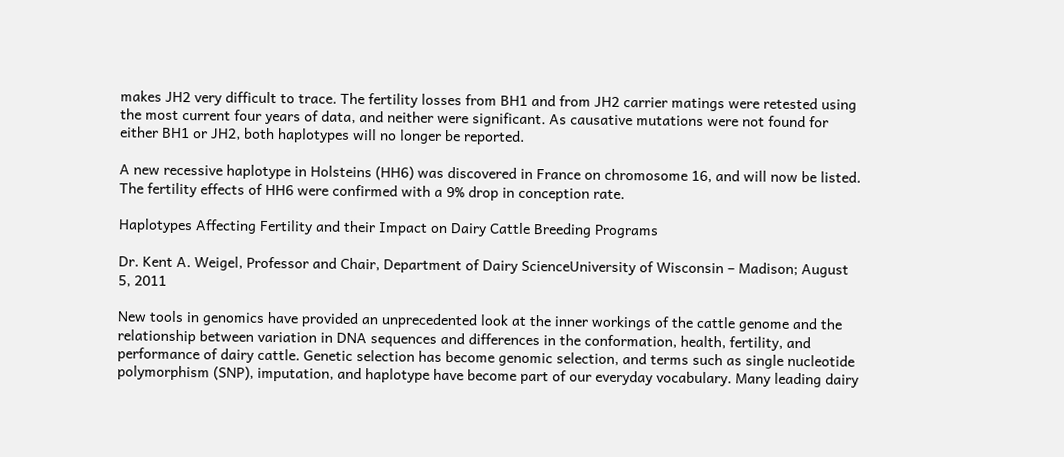makes JH2 very difficult to trace. The fertility losses from BH1 and from JH2 carrier matings were retested using the most current four years of data, and neither were significant. As causative mutations were not found for either BH1 or JH2, both haplotypes will no longer be reported.

A new recessive haplotype in Holsteins (HH6) was discovered in France on chromosome 16, and will now be listed. The fertility effects of HH6 were confirmed with a 9% drop in conception rate.

Haplotypes Affecting Fertility and their Impact on Dairy Cattle Breeding Programs

Dr. Kent A. Weigel, Professor and Chair, Department of Dairy ScienceUniversity of Wisconsin – Madison; August 5, 2011

New tools in genomics have provided an unprecedented look at the inner workings of the cattle genome and the relationship between variation in DNA sequences and differences in the conformation, health, fertility, and performance of dairy cattle. Genetic selection has become genomic selection, and terms such as single nucleotide polymorphism (SNP), imputation, and haplotype have become part of our everyday vocabulary. Many leading dairy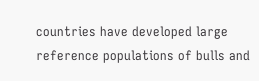countries have developed large reference populations of bulls and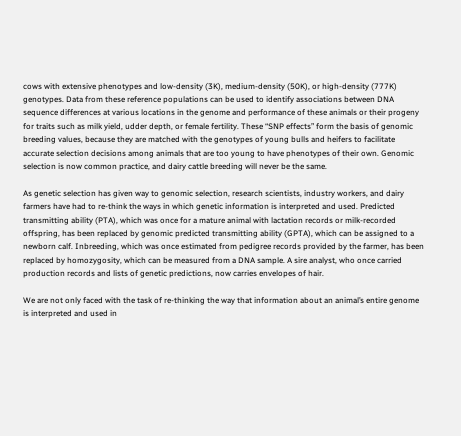cows with extensive phenotypes and low‐density (3K), medium‐density (50K), or high‐density (777K) genotypes. Data from these reference populations can be used to identify associations between DNA sequence differences at various locations in the genome and performance of these animals or their progeny for traits such as milk yield, udder depth, or female fertility. These “SNP effects” form the basis of genomic breeding values, because they are matched with the genotypes of young bulls and heifers to facilitate accurate selection decisions among animals that are too young to have phenotypes of their own. Genomic selection is now common practice, and dairy cattle breeding will never be the same.

As genetic selection has given way to genomic selection, research scientists, industry workers, and dairy farmers have had to re‐think the ways in which genetic information is interpreted and used. Predicted transmitting ability (PTA), which was once for a mature animal with lactation records or milk‐recorded offspring, has been replaced by genomic predicted transmitting ability (GPTA), which can be assigned to a newborn calf. Inbreeding, which was once estimated from pedigree records provided by the farmer, has been replaced by homozygosity, which can be measured from a DNA sample. A sire analyst, who once carried production records and lists of genetic predictions, now carries envelopes of hair.

We are not only faced with the task of re‐thinking the way that information about an animal’s entire genome is interpreted and used in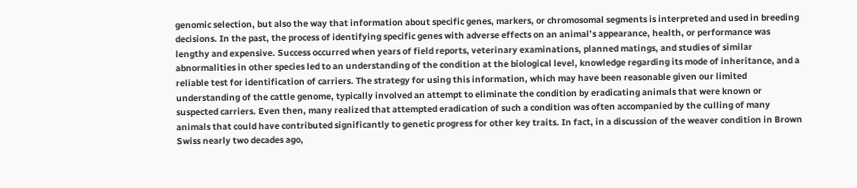genomic selection, but also the way that information about specific genes, markers, or chromosomal segments is interpreted and used in breeding decisions. In the past, the process of identifying specific genes with adverse effects on an animal’s appearance, health, or performance was lengthy and expensive. Success occurred when years of field reports, veterinary examinations, planned matings, and studies of similar abnormalities in other species led to an understanding of the condition at the biological level, knowledge regarding its mode of inheritance, and a reliable test for identification of carriers. The strategy for using this information, which may have been reasonable given our limited understanding of the cattle genome, typically involved an attempt to eliminate the condition by eradicating animals that were known or suspected carriers. Even then, many realized that attempted eradication of such a condition was often accompanied by the culling of many animals that could have contributed significantly to genetic progress for other key traits. In fact, in a discussion of the weaver condition in Brown Swiss nearly two decades ago,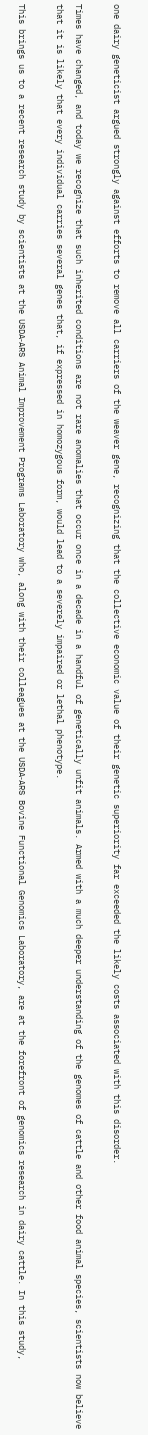one dairy geneticist argued strongly against efforts to remove all carriers of the weaver gene, recognizing that the collective economic value of their genetic superiority far exceeded the likely costs associated with this disorder.

Times have changed, and today we recognize that such inherited conditions are not rare anomalies that occur once in a decade in a handful of genetically unfit animals. Armed with a much deeper understanding of the genomes of cattle and other food animal species, scientists now believe that it is likely that every individual carries several genes that, if expressed in homozygous form, would lead to a severely impaired or lethal phenotype.

This brings us to a recent research study by scientists at the USDA‐ARS Animal Improvement Programs Laboratory who, along with their colleagues at the USDA‐ARS Bovine Functional Genomics Laboratory, are at the forefront of genomics research in dairy cattle. In this study,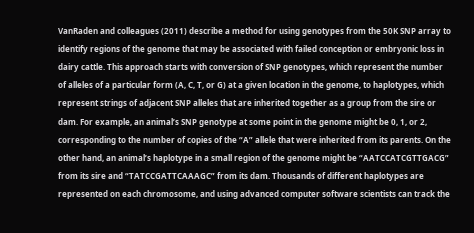VanRaden and colleagues (2011) describe a method for using genotypes from the 50K SNP array to identify regions of the genome that may be associated with failed conception or embryonic loss in dairy cattle. This approach starts with conversion of SNP genotypes, which represent the number of alleles of a particular form (A, C, T, or G) at a given location in the genome, to haplotypes, which represent strings of adjacent SNP alleles that are inherited together as a group from the sire or dam. For example, an animal’s SNP genotype at some point in the genome might be 0, 1, or 2, corresponding to the number of copies of the “A” allele that were inherited from its parents. On the other hand, an animal’s haplotype in a small region of the genome might be “AATCCATCGTTGACG” from its sire and “TATCCGATTCAAAGC” from its dam. Thousands of different haplotypes are represented on each chromosome, and using advanced computer software scientists can track the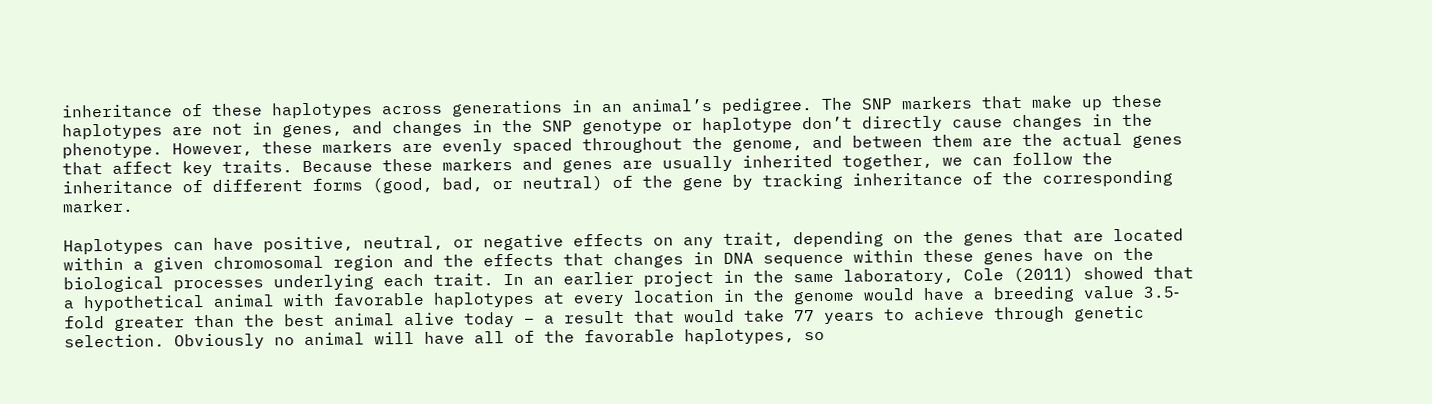inheritance of these haplotypes across generations in an animal’s pedigree. The SNP markers that make up these haplotypes are not in genes, and changes in the SNP genotype or haplotype don’t directly cause changes in the phenotype. However, these markers are evenly spaced throughout the genome, and between them are the actual genes that affect key traits. Because these markers and genes are usually inherited together, we can follow the inheritance of different forms (good, bad, or neutral) of the gene by tracking inheritance of the corresponding marker.

Haplotypes can have positive, neutral, or negative effects on any trait, depending on the genes that are located within a given chromosomal region and the effects that changes in DNA sequence within these genes have on the biological processes underlying each trait. In an earlier project in the same laboratory, Cole (2011) showed that a hypothetical animal with favorable haplotypes at every location in the genome would have a breeding value 3.5‐fold greater than the best animal alive today – a result that would take 77 years to achieve through genetic selection. Obviously no animal will have all of the favorable haplotypes, so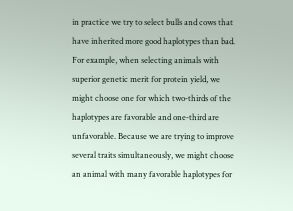in practice we try to select bulls and cows that have inherited more good haplotypes than bad. For example, when selecting animals with superior genetic merit for protein yield, we might choose one for which two‐thirds of the haplotypes are favorable and one‐third are unfavorable. Because we are trying to improve several traits simultaneously, we might choose an animal with many favorable haplotypes for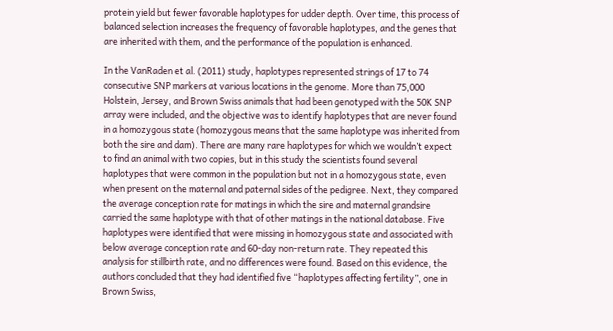protein yield but fewer favorable haplotypes for udder depth. Over time, this process of balanced selection increases the frequency of favorable haplotypes, and the genes that are inherited with them, and the performance of the population is enhanced.

In the VanRaden et al. (2011) study, haplotypes represented strings of 17 to 74 consecutive SNP markers at various locations in the genome. More than 75,000 Holstein, Jersey, and Brown Swiss animals that had been genotyped with the 50K SNP array were included, and the objective was to identify haplotypes that are never found in a homozygous state (homozygous means that the same haplotype was inherited from both the sire and dam). There are many rare haplotypes for which we wouldn’t expect to find an animal with two copies, but in this study the scientists found several haplotypes that were common in the population but not in a homozygous state, even when present on the maternal and paternal sides of the pedigree. Next, they compared the average conception rate for matings in which the sire and maternal grandsire carried the same haplotype with that of other matings in the national database. Five haplotypes were identified that were missing in homozygous state and associated with below average conception rate and 60‐day non‐return rate. They repeated this analysis for stillbirth rate, and no differences were found. Based on this evidence, the authors concluded that they had identified five “haplotypes affecting fertility”, one in Brown Swiss,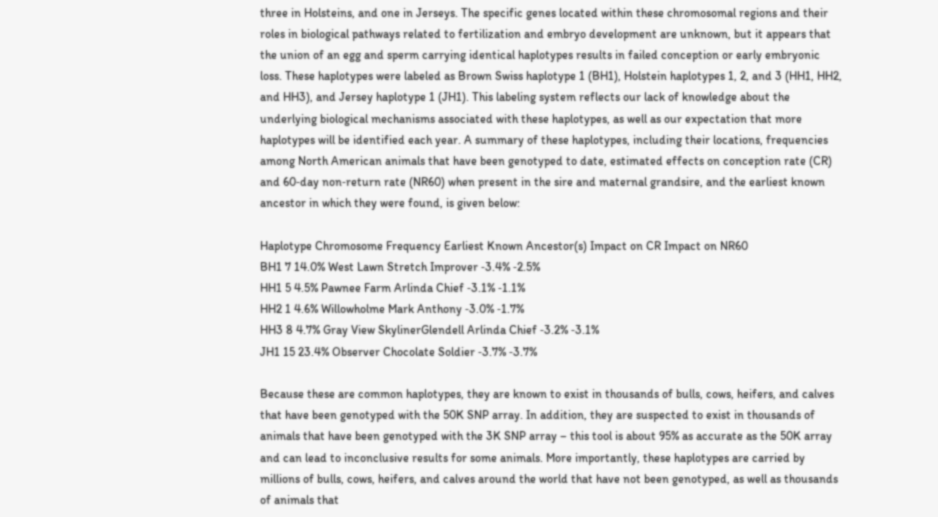three in Holsteins, and one in Jerseys. The specific genes located within these chromosomal regions and their roles in biological pathways related to fertilization and embryo development are unknown, but it appears that the union of an egg and sperm carrying identical haplotypes results in failed conception or early embryonic loss. These haplotypes were labeled as Brown Swiss haplotype 1 (BH1), Holstein haplotypes 1, 2, and 3 (HH1, HH2, and HH3), and Jersey haplotype 1 (JH1). This labeling system reflects our lack of knowledge about the underlying biological mechanisms associated with these haplotypes, as well as our expectation that more haplotypes will be identified each year. A summary of these haplotypes, including their locations, frequencies among North American animals that have been genotyped to date, estimated effects on conception rate (CR) and 60‐day non‐return rate (NR60) when present in the sire and maternal grandsire, and the earliest known ancestor in which they were found, is given below:

Haplotype Chromosome Frequency Earliest Known Ancestor(s) Impact on CR Impact on NR60
BH1 7 14.0% West Lawn Stretch Improver ‐3.4% ‐2.5%
HH1 5 4.5% Pawnee Farm Arlinda Chief ‐3.1% ‐1.1%
HH2 1 4.6% Willowholme Mark Anthony ‐3.0% ‐1.7%
HH3 8 4.7% Gray View SkylinerGlendell Arlinda Chief ‐3.2% ‐3.1%
JH1 15 23.4% Observer Chocolate Soldier ‐3.7% ‐3.7%

Because these are common haplotypes, they are known to exist in thousands of bulls, cows, heifers, and calves that have been genotyped with the 50K SNP array. In addition, they are suspected to exist in thousands of animals that have been genotyped with the 3K SNP array – this tool is about 95% as accurate as the 50K array and can lead to inconclusive results for some animals. More importantly, these haplotypes are carried by millions of bulls, cows, heifers, and calves around the world that have not been genotyped, as well as thousands of animals that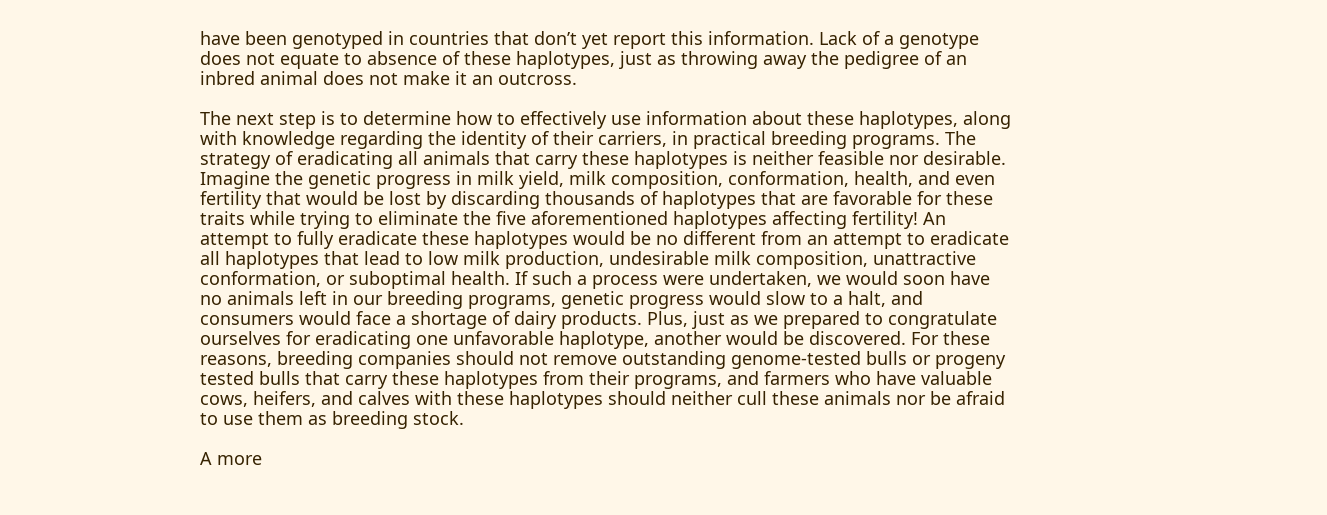have been genotyped in countries that don’t yet report this information. Lack of a genotype does not equate to absence of these haplotypes, just as throwing away the pedigree of an inbred animal does not make it an outcross.

The next step is to determine how to effectively use information about these haplotypes, along with knowledge regarding the identity of their carriers, in practical breeding programs. The strategy of eradicating all animals that carry these haplotypes is neither feasible nor desirable. Imagine the genetic progress in milk yield, milk composition, conformation, health, and even fertility that would be lost by discarding thousands of haplotypes that are favorable for these traits while trying to eliminate the five aforementioned haplotypes affecting fertility! An attempt to fully eradicate these haplotypes would be no different from an attempt to eradicate all haplotypes that lead to low milk production, undesirable milk composition, unattractive conformation, or suboptimal health. If such a process were undertaken, we would soon have no animals left in our breeding programs, genetic progress would slow to a halt, and consumers would face a shortage of dairy products. Plus, just as we prepared to congratulate ourselves for eradicating one unfavorable haplotype, another would be discovered. For these reasons, breeding companies should not remove outstanding genome‐tested bulls or progeny tested bulls that carry these haplotypes from their programs, and farmers who have valuable cows, heifers, and calves with these haplotypes should neither cull these animals nor be afraid to use them as breeding stock.

A more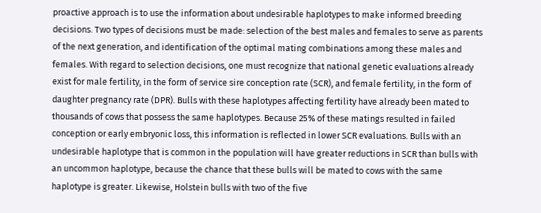proactive approach is to use the information about undesirable haplotypes to make informed breeding decisions. Two types of decisions must be made: selection of the best males and females to serve as parents of the next generation, and identification of the optimal mating combinations among these males and females. With regard to selection decisions, one must recognize that national genetic evaluations already exist for male fertility, in the form of service sire conception rate (SCR), and female fertility, in the form of daughter pregnancy rate (DPR). Bulls with these haplotypes affecting fertility have already been mated to thousands of cows that possess the same haplotypes. Because 25% of these matings resulted in failed conception or early embryonic loss, this information is reflected in lower SCR evaluations. Bulls with an undesirable haplotype that is common in the population will have greater reductions in SCR than bulls with an uncommon haplotype, because the chance that these bulls will be mated to cows with the same haplotype is greater. Likewise, Holstein bulls with two of the five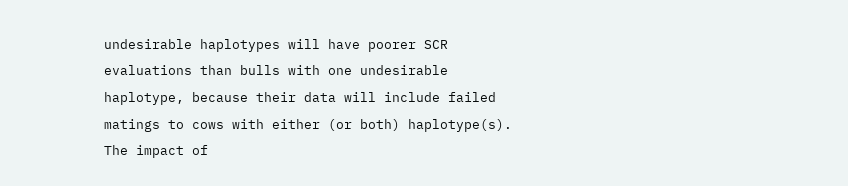undesirable haplotypes will have poorer SCR evaluations than bulls with one undesirable haplotype, because their data will include failed matings to cows with either (or both) haplotype(s). The impact of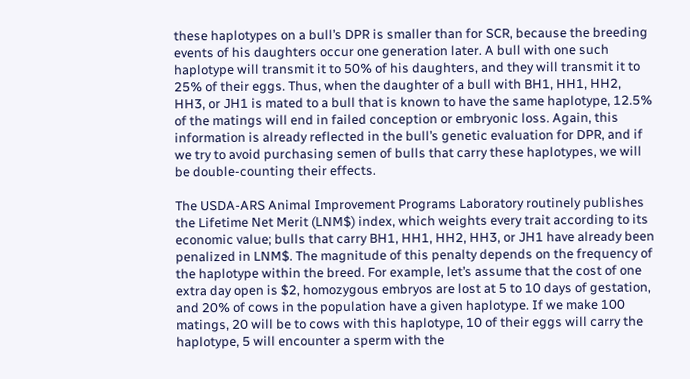these haplotypes on a bull’s DPR is smaller than for SCR, because the breeding events of his daughters occur one generation later. A bull with one such haplotype will transmit it to 50% of his daughters, and they will transmit it to 25% of their eggs. Thus, when the daughter of a bull with BH1, HH1, HH2, HH3, or JH1 is mated to a bull that is known to have the same haplotype, 12.5% of the matings will end in failed conception or embryonic loss. Again, this information is already reflected in the bull’s genetic evaluation for DPR, and if we try to avoid purchasing semen of bulls that carry these haplotypes, we will be double‐counting their effects.

The USDA‐ARS Animal Improvement Programs Laboratory routinely publishes the Lifetime Net Merit (LNM$) index, which weights every trait according to its economic value; bulls that carry BH1, HH1, HH2, HH3, or JH1 have already been penalized in LNM$. The magnitude of this penalty depends on the frequency of the haplotype within the breed. For example, let’s assume that the cost of one extra day open is $2, homozygous embryos are lost at 5 to 10 days of gestation, and 20% of cows in the population have a given haplotype. If we make 100 matings, 20 will be to cows with this haplotype, 10 of their eggs will carry the haplotype, 5 will encounter a sperm with the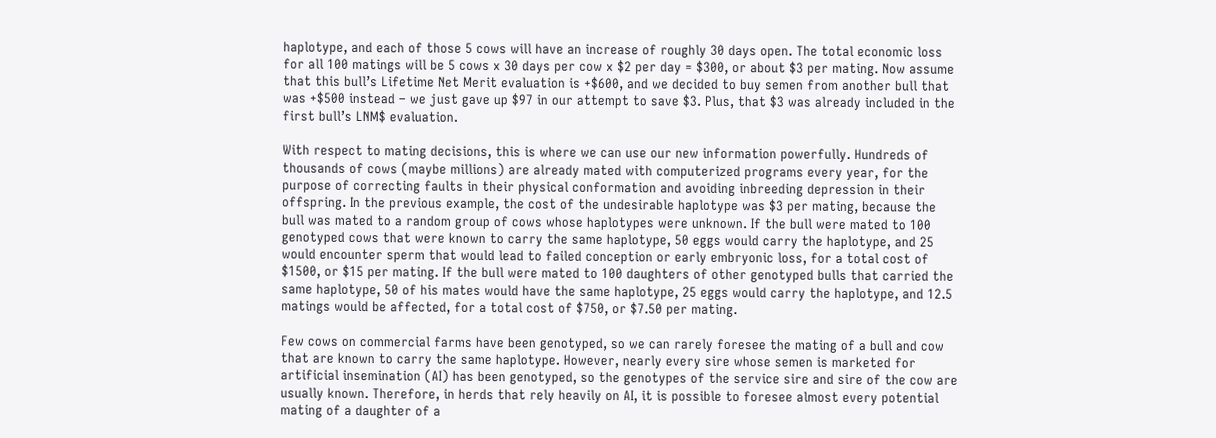haplotype, and each of those 5 cows will have an increase of roughly 30 days open. The total economic loss for all 100 matings will be 5 cows x 30 days per cow x $2 per day = $300, or about $3 per mating. Now assume that this bull’s Lifetime Net Merit evaluation is +$600, and we decided to buy semen from another bull that was +$500 instead – we just gave up $97 in our attempt to save $3. Plus, that $3 was already included in the first bull’s LNM$ evaluation.

With respect to mating decisions, this is where we can use our new information powerfully. Hundreds of thousands of cows (maybe millions) are already mated with computerized programs every year, for the purpose of correcting faults in their physical conformation and avoiding inbreeding depression in their offspring. In the previous example, the cost of the undesirable haplotype was $3 per mating, because the bull was mated to a random group of cows whose haplotypes were unknown. If the bull were mated to 100 genotyped cows that were known to carry the same haplotype, 50 eggs would carry the haplotype, and 25 would encounter sperm that would lead to failed conception or early embryonic loss, for a total cost of $1500, or $15 per mating. If the bull were mated to 100 daughters of other genotyped bulls that carried the same haplotype, 50 of his mates would have the same haplotype, 25 eggs would carry the haplotype, and 12.5 matings would be affected, for a total cost of $750, or $7.50 per mating.

Few cows on commercial farms have been genotyped, so we can rarely foresee the mating of a bull and cow that are known to carry the same haplotype. However, nearly every sire whose semen is marketed for artificial insemination (AI) has been genotyped, so the genotypes of the service sire and sire of the cow are usually known. Therefore, in herds that rely heavily on AI, it is possible to foresee almost every potential mating of a daughter of a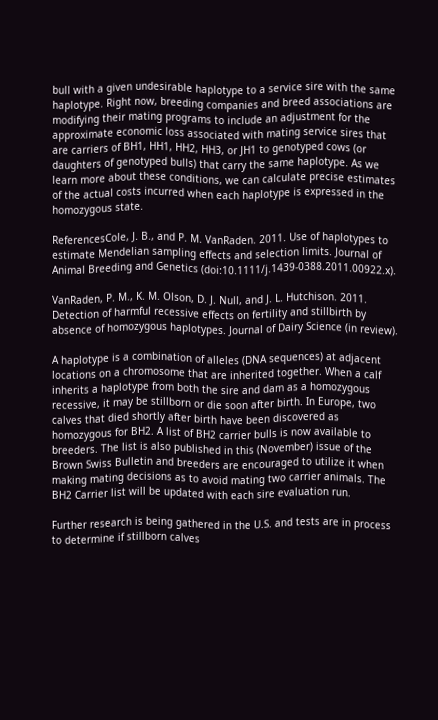bull with a given undesirable haplotype to a service sire with the same haplotype. Right now, breeding companies and breed associations are modifying their mating programs to include an adjustment for the approximate economic loss associated with mating service sires that are carriers of BH1, HH1, HH2, HH3, or JH1 to genotyped cows (or daughters of genotyped bulls) that carry the same haplotype. As we learn more about these conditions, we can calculate precise estimates of the actual costs incurred when each haplotype is expressed in the homozygous state.

ReferencesCole, J. B., and P. M. VanRaden. 2011. Use of haplotypes to estimate Mendelian sampling effects and selection limits. Journal of Animal Breeding and Genetics (doi:10.1111/j.1439‐0388.2011.00922.x).

VanRaden, P. M., K. M. Olson, D. J. Null, and J. L. Hutchison. 2011. Detection of harmful recessive effects on fertility and stillbirth by absence of homozygous haplotypes. Journal of Dairy Science (in review).

A haplotype is a combination of alleles (DNA sequences) at adjacent locations on a chromosome that are inherited together. When a calf inherits a haplotype from both the sire and dam as a homozygous recessive, it may be stillborn or die soon after birth. In Europe, two calves that died shortly after birth have been discovered as homozygous for BH2. A list of BH2 carrier bulls is now available to breeders. The list is also published in this (November) issue of the Brown Swiss Bulletin and breeders are encouraged to utilize it when making mating decisions as to avoid mating two carrier animals. The BH2 Carrier list will be updated with each sire evaluation run.

Further research is being gathered in the U.S. and tests are in process to determine if stillborn calves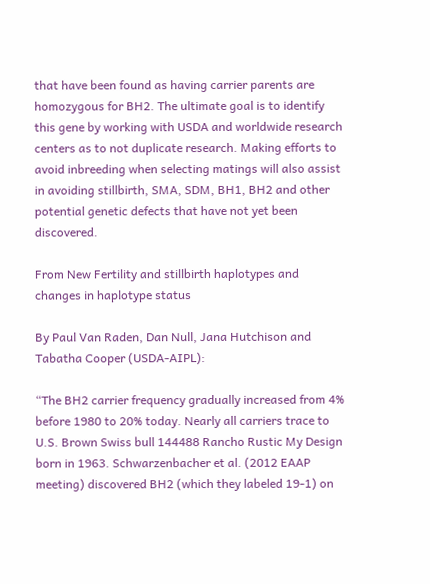that have been found as having carrier parents are homozygous for BH2. The ultimate goal is to identify this gene by working with USDA and worldwide research centers as to not duplicate research. Making efforts to avoid inbreeding when selecting matings will also assist in avoiding stillbirth, SMA, SDM, BH1, BH2 and other potential genetic defects that have not yet been discovered.

From New Fertility and stillbirth haplotypes and changes in haplotype status

By Paul Van Raden, Dan Null, Jana Hutchison and Tabatha Cooper (USDA-AIPL):

“The BH2 carrier frequency gradually increased from 4% before 1980 to 20% today. Nearly all carriers trace to U.S. Brown Swiss bull 144488 Rancho Rustic My Design born in 1963. Schwarzenbacher et al. (2012 EAAP meeting) discovered BH2 (which they labeled 19-1) on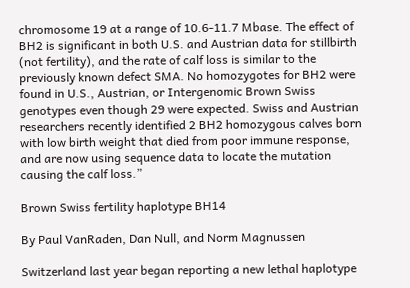chromosome 19 at a range of 10.6-11.7 Mbase. The effect of BH2 is significant in both U.S. and Austrian data for stillbirth (not fertility), and the rate of calf loss is similar to the previously known defect SMA. No homozygotes for BH2 were found in U.S., Austrian, or Intergenomic Brown Swiss genotypes even though 29 were expected. Swiss and Austrian researchers recently identified 2 BH2 homozygous calves born with low birth weight that died from poor immune response, and are now using sequence data to locate the mutation causing the calf loss.”

Brown Swiss fertility haplotype BH14

By Paul VanRaden, Dan Null, and Norm Magnussen

Switzerland last year began reporting a new lethal haplotype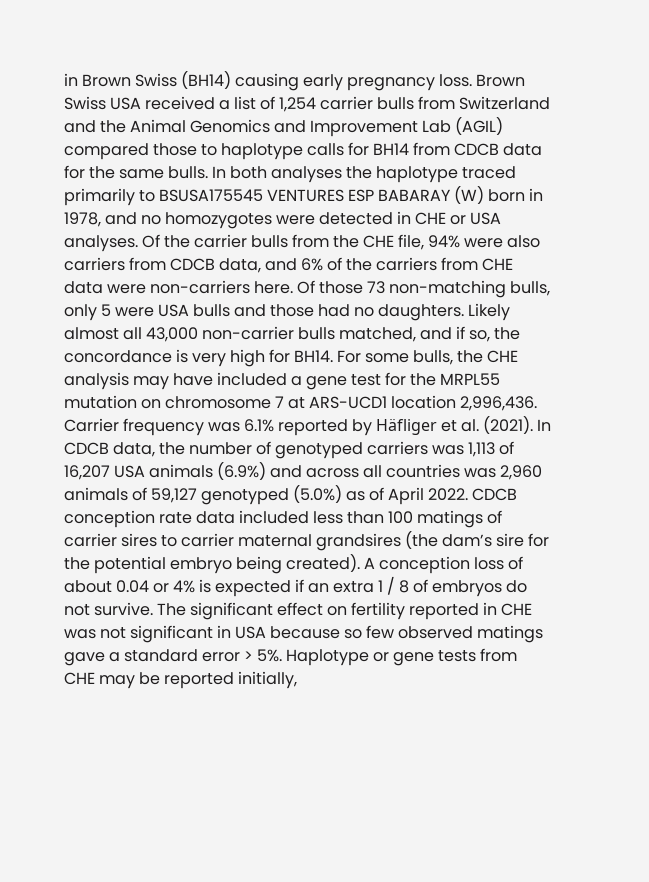in Brown Swiss (BH14) causing early pregnancy loss. Brown Swiss USA received a list of 1,254 carrier bulls from Switzerland and the Animal Genomics and Improvement Lab (AGIL) compared those to haplotype calls for BH14 from CDCB data for the same bulls. In both analyses the haplotype traced primarily to BSUSA175545 VENTURES ESP BABARAY (W) born in 1978, and no homozygotes were detected in CHE or USA analyses. Of the carrier bulls from the CHE file, 94% were also carriers from CDCB data, and 6% of the carriers from CHE data were non-carriers here. Of those 73 non-matching bulls, only 5 were USA bulls and those had no daughters. Likely almost all 43,000 non-carrier bulls matched, and if so, the concordance is very high for BH14. For some bulls, the CHE analysis may have included a gene test for the MRPL55 mutation on chromosome 7 at ARS-UCD1 location 2,996,436. Carrier frequency was 6.1% reported by Häfliger et al. (2021). In CDCB data, the number of genotyped carriers was 1,113 of 16,207 USA animals (6.9%) and across all countries was 2,960 animals of 59,127 genotyped (5.0%) as of April 2022. CDCB conception rate data included less than 100 matings of carrier sires to carrier maternal grandsires (the dam’s sire for the potential embryo being created). A conception loss of about 0.04 or 4% is expected if an extra 1 / 8 of embryos do not survive. The significant effect on fertility reported in CHE was not significant in USA because so few observed matings gave a standard error > 5%. Haplotype or gene tests from CHE may be reported initially,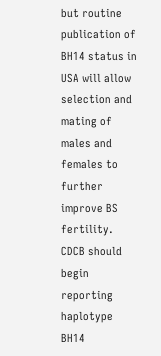but routine publication of BH14 status in USA will allow selection and mating of males and females to further improve BS fertility. CDCB should begin reporting haplotype BH14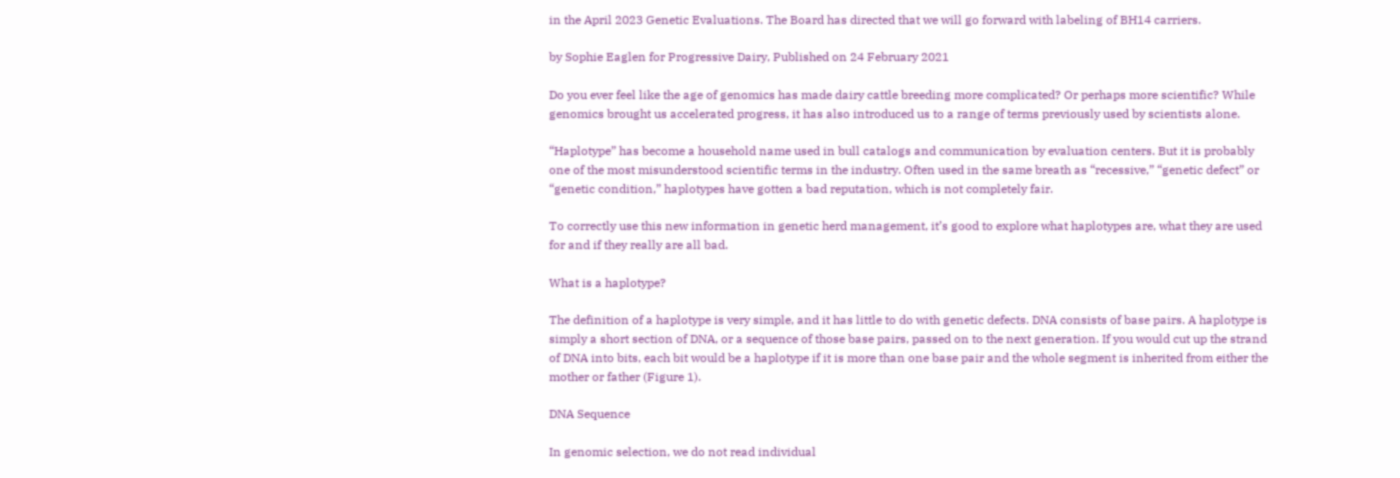in the April 2023 Genetic Evaluations. The Board has directed that we will go forward with labeling of BH14 carriers.

by Sophie Eaglen for Progressive Dairy, Published on 24 February 2021

Do you ever feel like the age of genomics has made dairy cattle breeding more complicated? Or perhaps more scientific? While genomics brought us accelerated progress, it has also introduced us to a range of terms previously used by scientists alone.

“Haplotype” has become a household name used in bull catalogs and communication by evaluation centers. But it is probably one of the most misunderstood scientific terms in the industry. Often used in the same breath as “recessive,” “genetic defect” or “genetic condition,” haplotypes have gotten a bad reputation, which is not completely fair.

To correctly use this new information in genetic herd management, it’s good to explore what haplotypes are, what they are used for and if they really are all bad.

What is a haplotype?

The definition of a haplotype is very simple, and it has little to do with genetic defects. DNA consists of base pairs. A haplotype is simply a short section of DNA, or a sequence of those base pairs, passed on to the next generation. If you would cut up the strand of DNA into bits, each bit would be a haplotype if it is more than one base pair and the whole segment is inherited from either the mother or father (Figure 1).

DNA Sequence

In genomic selection, we do not read individual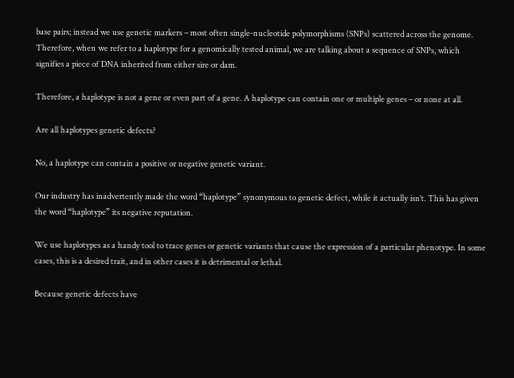base pairs; instead we use genetic markers – most often single-nucleotide polymorphisms (SNPs) scattered across the genome. Therefore, when we refer to a haplotype for a genomically tested animal, we are talking about a sequence of SNPs, which signifies a piece of DNA inherited from either sire or dam.

Therefore, a haplotype is not a gene or even part of a gene. A haplotype can contain one or multiple genes – or none at all.

Are all haplotypes genetic defects?

No, a haplotype can contain a positive or negative genetic variant.

Our industry has inadvertently made the word “haplotype” synonymous to genetic defect, while it actually isn’t. This has given the word “haplotype” its negative reputation.

We use haplotypes as a handy tool to trace genes or genetic variants that cause the expression of a particular phenotype. In some cases, this is a desired trait, and in other cases it is detrimental or lethal.

Because genetic defects have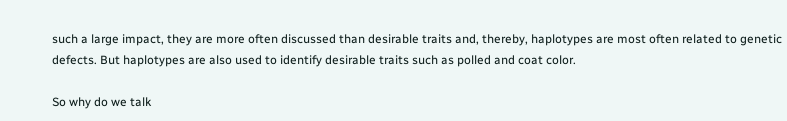such a large impact, they are more often discussed than desirable traits and, thereby, haplotypes are most often related to genetic defects. But haplotypes are also used to identify desirable traits such as polled and coat color.

So why do we talk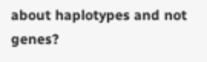about haplotypes and not genes?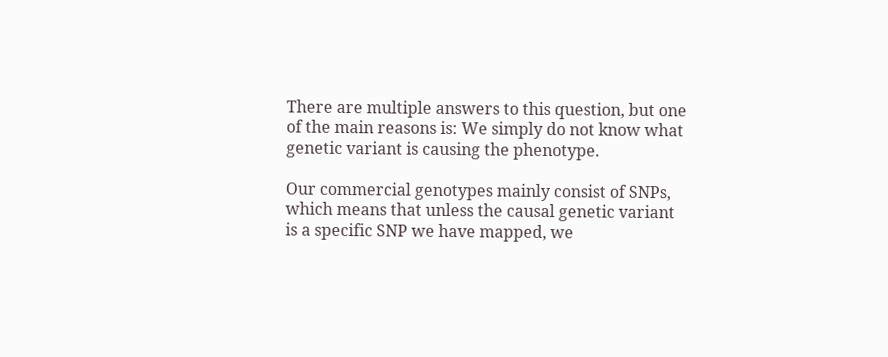There are multiple answers to this question, but one of the main reasons is: We simply do not know what genetic variant is causing the phenotype.

Our commercial genotypes mainly consist of SNPs, which means that unless the causal genetic variant is a specific SNP we have mapped, we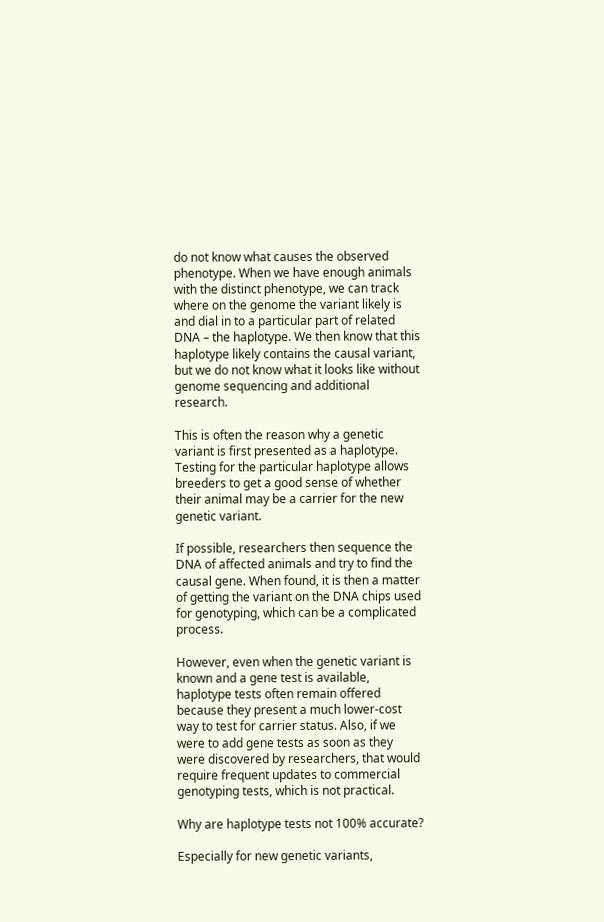do not know what causes the observed phenotype. When we have enough animals with the distinct phenotype, we can track where on the genome the variant likely is and dial in to a particular part of related DNA – the haplotype. We then know that this haplotype likely contains the causal variant, but we do not know what it looks like without genome sequencing and additional research.

This is often the reason why a genetic variant is first presented as a haplotype. Testing for the particular haplotype allows breeders to get a good sense of whether their animal may be a carrier for the new genetic variant.

If possible, researchers then sequence the DNA of affected animals and try to find the causal gene. When found, it is then a matter of getting the variant on the DNA chips used for genotyping, which can be a complicated process.

However, even when the genetic variant is known and a gene test is available, haplotype tests often remain offered because they present a much lower-cost way to test for carrier status. Also, if we were to add gene tests as soon as they were discovered by researchers, that would require frequent updates to commercial genotyping tests, which is not practical.

Why are haplotype tests not 100% accurate?

Especially for new genetic variants,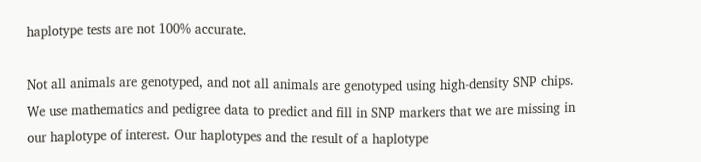haplotype tests are not 100% accurate.

Not all animals are genotyped, and not all animals are genotyped using high-density SNP chips. We use mathematics and pedigree data to predict and fill in SNP markers that we are missing in our haplotype of interest. Our haplotypes and the result of a haplotype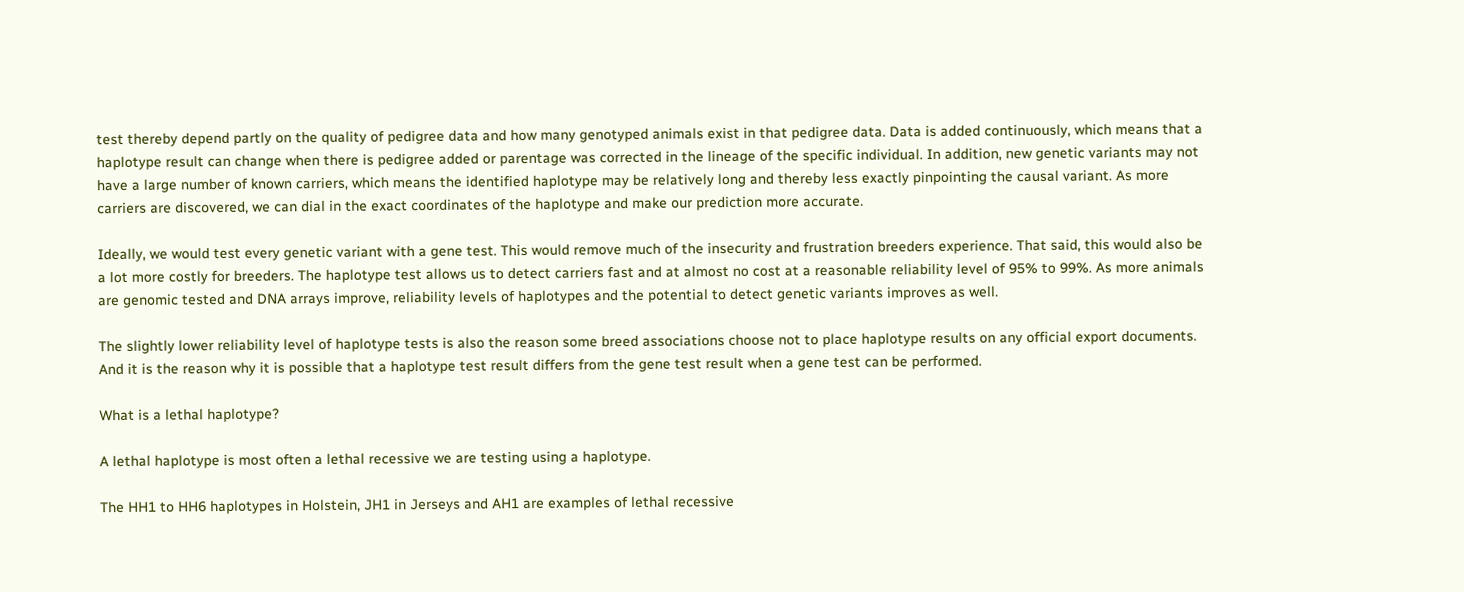test thereby depend partly on the quality of pedigree data and how many genotyped animals exist in that pedigree data. Data is added continuously, which means that a haplotype result can change when there is pedigree added or parentage was corrected in the lineage of the specific individual. In addition, new genetic variants may not have a large number of known carriers, which means the identified haplotype may be relatively long and thereby less exactly pinpointing the causal variant. As more carriers are discovered, we can dial in the exact coordinates of the haplotype and make our prediction more accurate.

Ideally, we would test every genetic variant with a gene test. This would remove much of the insecurity and frustration breeders experience. That said, this would also be a lot more costly for breeders. The haplotype test allows us to detect carriers fast and at almost no cost at a reasonable reliability level of 95% to 99%. As more animals are genomic tested and DNA arrays improve, reliability levels of haplotypes and the potential to detect genetic variants improves as well.

The slightly lower reliability level of haplotype tests is also the reason some breed associations choose not to place haplotype results on any official export documents. And it is the reason why it is possible that a haplotype test result differs from the gene test result when a gene test can be performed.

What is a lethal haplotype?

A lethal haplotype is most often a lethal recessive we are testing using a haplotype.

The HH1 to HH6 haplotypes in Holstein, JH1 in Jerseys and AH1 are examples of lethal recessive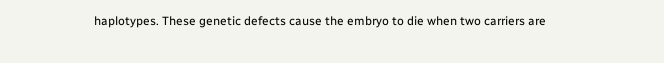haplotypes. These genetic defects cause the embryo to die when two carriers are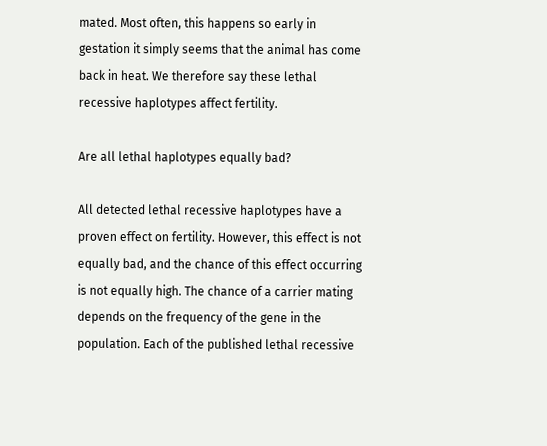mated. Most often, this happens so early in gestation it simply seems that the animal has come back in heat. We therefore say these lethal recessive haplotypes affect fertility.

Are all lethal haplotypes equally bad?

All detected lethal recessive haplotypes have a proven effect on fertility. However, this effect is not equally bad, and the chance of this effect occurring is not equally high. The chance of a carrier mating depends on the frequency of the gene in the population. Each of the published lethal recessive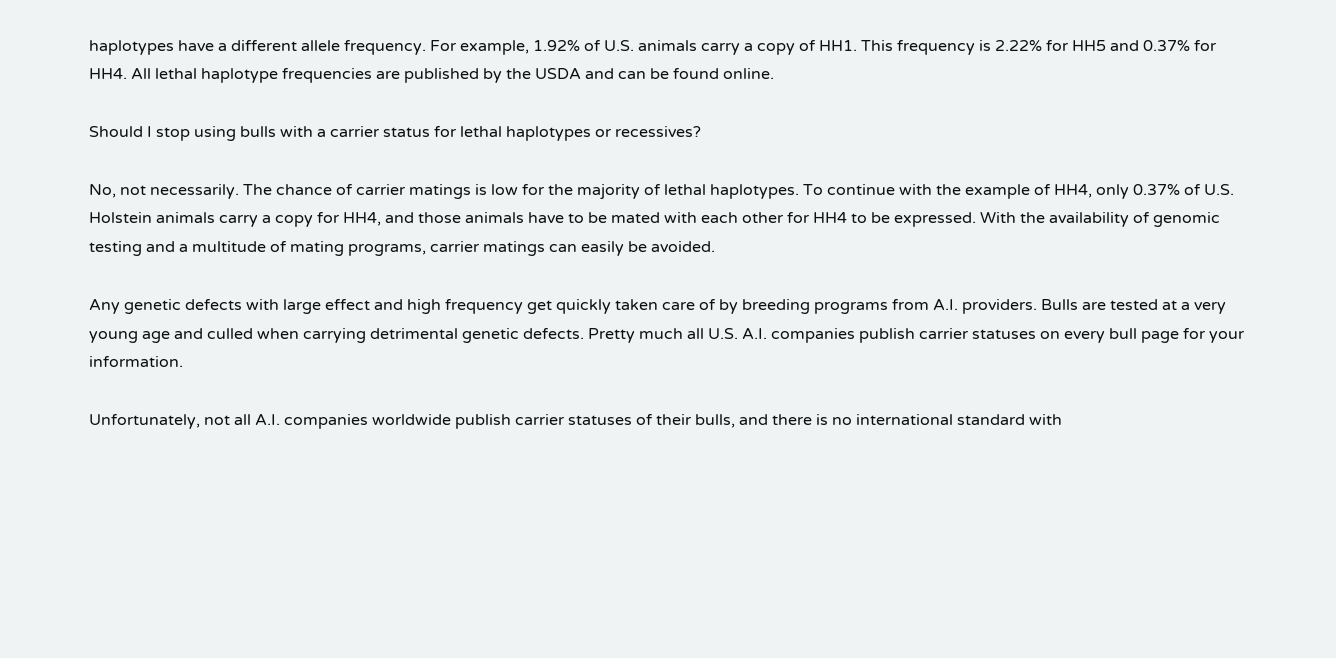haplotypes have a different allele frequency. For example, 1.92% of U.S. animals carry a copy of HH1. This frequency is 2.22% for HH5 and 0.37% for HH4. All lethal haplotype frequencies are published by the USDA and can be found online.

Should I stop using bulls with a carrier status for lethal haplotypes or recessives?

No, not necessarily. The chance of carrier matings is low for the majority of lethal haplotypes. To continue with the example of HH4, only 0.37% of U.S. Holstein animals carry a copy for HH4, and those animals have to be mated with each other for HH4 to be expressed. With the availability of genomic testing and a multitude of mating programs, carrier matings can easily be avoided.

Any genetic defects with large effect and high frequency get quickly taken care of by breeding programs from A.I. providers. Bulls are tested at a very young age and culled when carrying detrimental genetic defects. Pretty much all U.S. A.I. companies publish carrier statuses on every bull page for your information.

Unfortunately, not all A.I. companies worldwide publish carrier statuses of their bulls, and there is no international standard with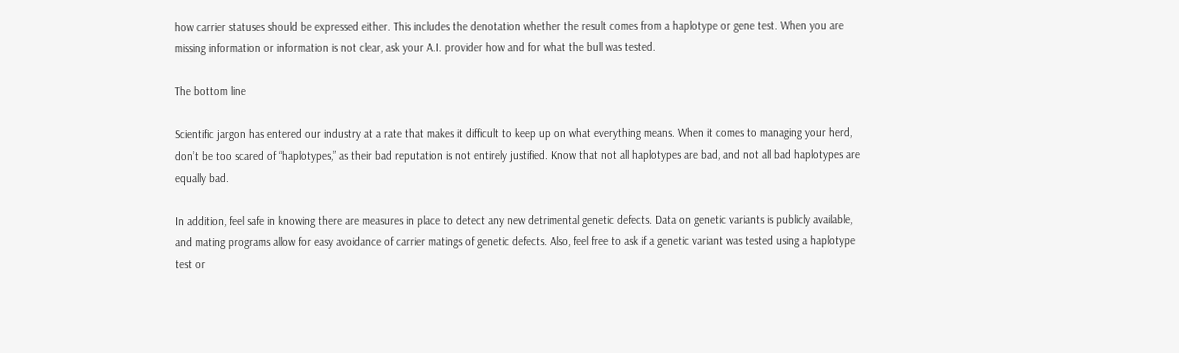how carrier statuses should be expressed either. This includes the denotation whether the result comes from a haplotype or gene test. When you are missing information or information is not clear, ask your A.I. provider how and for what the bull was tested.

The bottom line

Scientific jargon has entered our industry at a rate that makes it difficult to keep up on what everything means. When it comes to managing your herd, don’t be too scared of “haplotypes,” as their bad reputation is not entirely justified. Know that not all haplotypes are bad, and not all bad haplotypes are equally bad.

In addition, feel safe in knowing there are measures in place to detect any new detrimental genetic defects. Data on genetic variants is publicly available, and mating programs allow for easy avoidance of carrier matings of genetic defects. Also, feel free to ask if a genetic variant was tested using a haplotype test or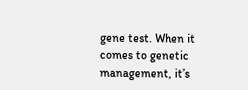gene test. When it comes to genetic management, it’s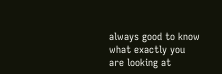always good to know what exactly you are looking at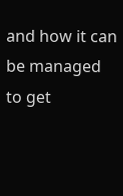and how it can be managed to get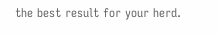the best result for your herd.